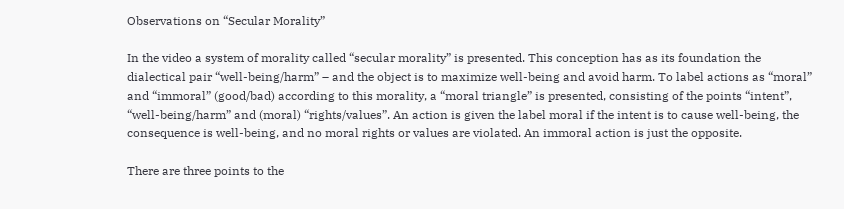Observations on “Secular Morality”

In the video a system of morality called “secular morality” is presented. This conception has as its foundation the dialectical pair “well-being/harm” – and the object is to maximize well-being and avoid harm. To label actions as “moral” and “immoral” (good/bad) according to this morality, a “moral triangle” is presented, consisting of the points “intent”, “well-being/harm” and (moral) “rights/values”. An action is given the label moral if the intent is to cause well-being, the consequence is well-being, and no moral rights or values are violated. An immoral action is just the opposite.

There are three points to the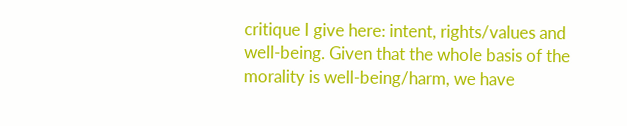critique I give here: intent, rights/values and well-being. Given that the whole basis of the morality is well-being/harm, we have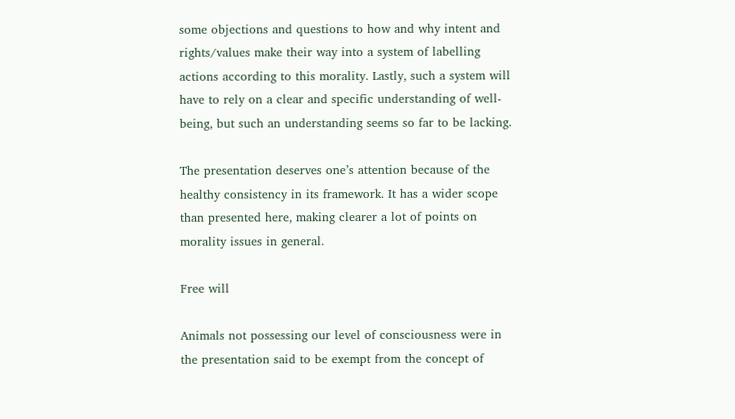some objections and questions to how and why intent and rights/values make their way into a system of labelling actions according to this morality. Lastly, such a system will have to rely on a clear and specific understanding of well-being, but such an understanding seems so far to be lacking.

The presentation deserves one’s attention because of the healthy consistency in its framework. It has a wider scope than presented here, making clearer a lot of points on morality issues in general.

Free will

Animals not possessing our level of consciousness were in the presentation said to be exempt from the concept of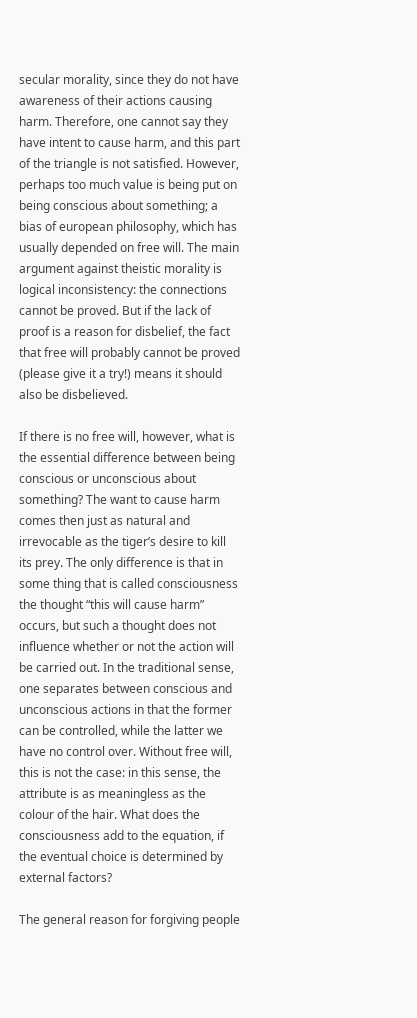secular morality, since they do not have awareness of their actions causing harm. Therefore, one cannot say they have intent to cause harm, and this part of the triangle is not satisfied. However, perhaps too much value is being put on being conscious about something; a bias of european philosophy, which has usually depended on free will. The main argument against theistic morality is logical inconsistency: the connections cannot be proved. But if the lack of proof is a reason for disbelief, the fact that free will probably cannot be proved (please give it a try!) means it should also be disbelieved.

If there is no free will, however, what is the essential difference between being conscious or unconscious about something? The want to cause harm comes then just as natural and irrevocable as the tiger’s desire to kill its prey. The only difference is that in some thing that is called consciousness the thought “this will cause harm” occurs, but such a thought does not influence whether or not the action will be carried out. In the traditional sense, one separates between conscious and unconscious actions in that the former can be controlled, while the latter we have no control over. Without free will, this is not the case: in this sense, the attribute is as meaningless as the colour of the hair. What does the consciousness add to the equation, if the eventual choice is determined by external factors?

The general reason for forgiving people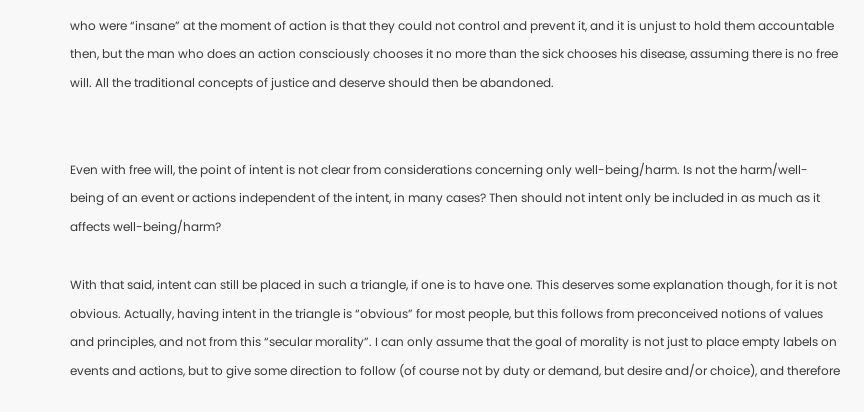who were “insane” at the moment of action is that they could not control and prevent it, and it is unjust to hold them accountable then, but the man who does an action consciously chooses it no more than the sick chooses his disease, assuming there is no free will. All the traditional concepts of justice and deserve should then be abandoned.


Even with free will, the point of intent is not clear from considerations concerning only well-being/harm. Is not the harm/well-being of an event or actions independent of the intent, in many cases? Then should not intent only be included in as much as it affects well-being/harm?

With that said, intent can still be placed in such a triangle, if one is to have one. This deserves some explanation though, for it is not obvious. Actually, having intent in the triangle is “obvious” for most people, but this follows from preconceived notions of values and principles, and not from this “secular morality”. I can only assume that the goal of morality is not just to place empty labels on events and actions, but to give some direction to follow (of course not by duty or demand, but desire and/or choice), and therefore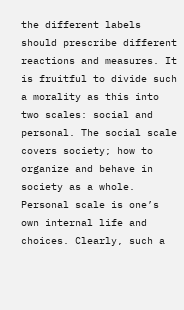the different labels should prescribe different reactions and measures. It is fruitful to divide such a morality as this into two scales: social and personal. The social scale covers society; how to organize and behave in society as a whole. Personal scale is one’s own internal life and choices. Clearly, such a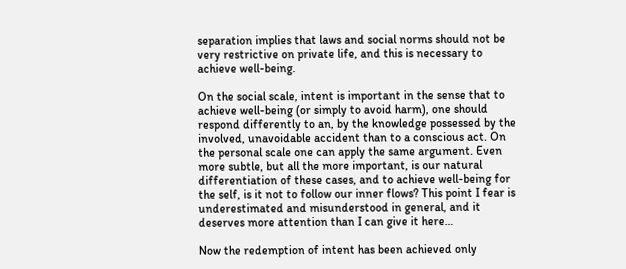separation implies that laws and social norms should not be very restrictive on private life, and this is necessary to achieve well-being.

On the social scale, intent is important in the sense that to achieve well-being (or simply to avoid harm), one should respond differently to an, by the knowledge possessed by the involved, unavoidable accident than to a conscious act. On the personal scale one can apply the same argument. Even more subtle, but all the more important, is our natural differentiation of these cases, and to achieve well-being for the self, is it not to follow our inner flows? This point I fear is underestimated and misunderstood in general, and it deserves more attention than I can give it here…

Now the redemption of intent has been achieved only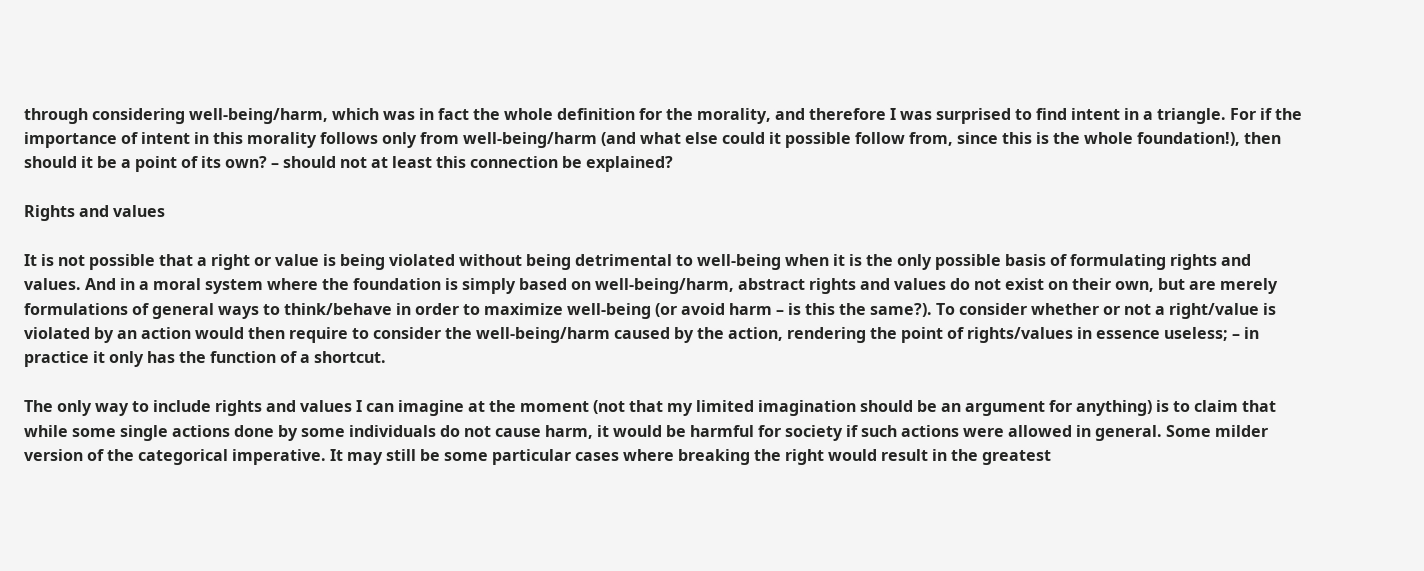through considering well-being/harm, which was in fact the whole definition for the morality, and therefore I was surprised to find intent in a triangle. For if the importance of intent in this morality follows only from well-being/harm (and what else could it possible follow from, since this is the whole foundation!), then should it be a point of its own? – should not at least this connection be explained?

Rights and values

It is not possible that a right or value is being violated without being detrimental to well-being when it is the only possible basis of formulating rights and values. And in a moral system where the foundation is simply based on well-being/harm, abstract rights and values do not exist on their own, but are merely formulations of general ways to think/behave in order to maximize well-being (or avoid harm – is this the same?). To consider whether or not a right/value is violated by an action would then require to consider the well-being/harm caused by the action, rendering the point of rights/values in essence useless; – in practice it only has the function of a shortcut.

The only way to include rights and values I can imagine at the moment (not that my limited imagination should be an argument for anything) is to claim that while some single actions done by some individuals do not cause harm, it would be harmful for society if such actions were allowed in general. Some milder version of the categorical imperative. It may still be some particular cases where breaking the right would result in the greatest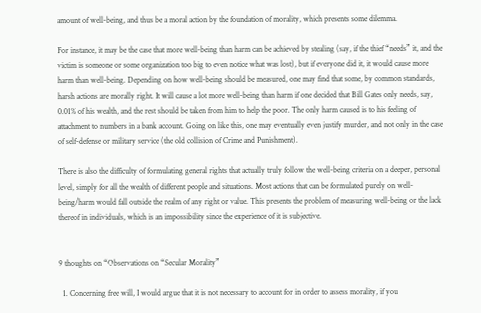amount of well-being, and thus be a moral action by the foundation of morality, which presents some dilemma.

For instance, it may be the case that more well-being than harm can be achieved by stealing (say, if the thief “needs” it, and the victim is someone or some organization too big to even notice what was lost), but if everyone did it, it would cause more harm than well-being. Depending on how well-being should be measured, one may find that some, by common standards, harsh actions are morally right. It will cause a lot more well-being than harm if one decided that Bill Gates only needs, say, 0.01% of his wealth, and the rest should be taken from him to help the poor. The only harm caused is to his feeling of attachment to numbers in a bank account. Going on like this, one may eventually even justify murder, and not only in the case of self-defense or military service (the old collision of Crime and Punishment).

There is also the difficulty of formulating general rights that actually truly follow the well-being criteria on a deeper, personal level, simply for all the wealth of different people and situations. Most actions that can be formulated purely on well-being/harm would fall outside the realm of any right or value. This presents the problem of measuring well-being or the lack thereof in individuals, which is an impossibility since the experience of it is subjective.


9 thoughts on “Observations on “Secular Morality”

  1. Concerning free will, I would argue that it is not necessary to account for in order to assess morality, if you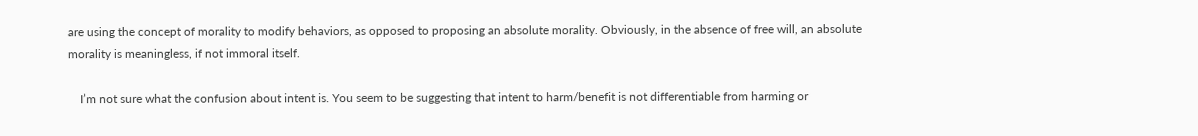are using the concept of morality to modify behaviors, as opposed to proposing an absolute morality. Obviously, in the absence of free will, an absolute morality is meaningless, if not immoral itself.

    I’m not sure what the confusion about intent is. You seem to be suggesting that intent to harm/benefit is not differentiable from harming or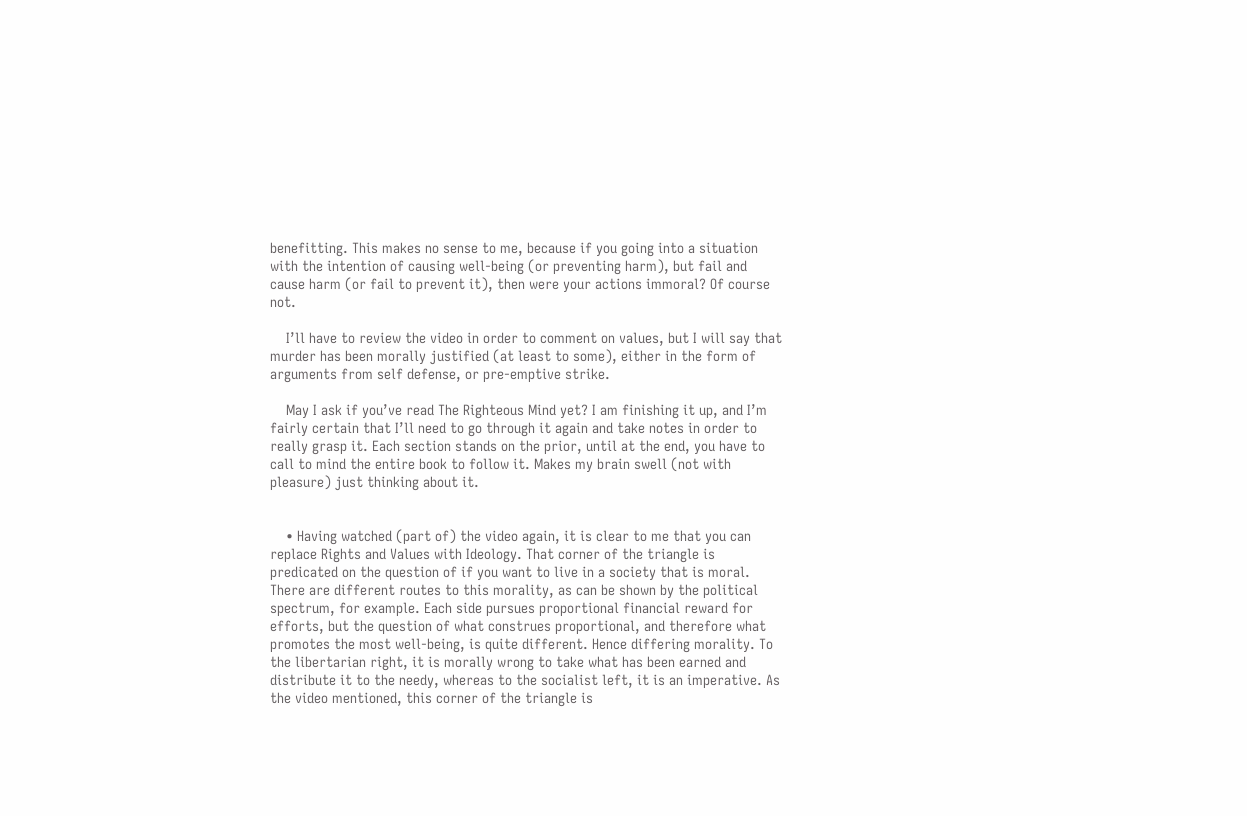benefitting. This makes no sense to me, because if you going into a situation with the intention of causing well-being (or preventing harm), but fail and cause harm (or fail to prevent it), then were your actions immoral? Of course not.

    I’ll have to review the video in order to comment on values, but I will say that murder has been morally justified (at least to some), either in the form of arguments from self defense, or pre-emptive strike.

    May I ask if you’ve read The Righteous Mind yet? I am finishing it up, and I’m fairly certain that I’ll need to go through it again and take notes in order to really grasp it. Each section stands on the prior, until at the end, you have to call to mind the entire book to follow it. Makes my brain swell (not with pleasure) just thinking about it.


    • Having watched (part of) the video again, it is clear to me that you can replace Rights and Values with Ideology. That corner of the triangle is predicated on the question of if you want to live in a society that is moral. There are different routes to this morality, as can be shown by the political spectrum, for example. Each side pursues proportional financial reward for efforts, but the question of what construes proportional, and therefore what promotes the most well-being, is quite different. Hence differing morality. To the libertarian right, it is morally wrong to take what has been earned and distribute it to the needy, whereas to the socialist left, it is an imperative. As the video mentioned, this corner of the triangle is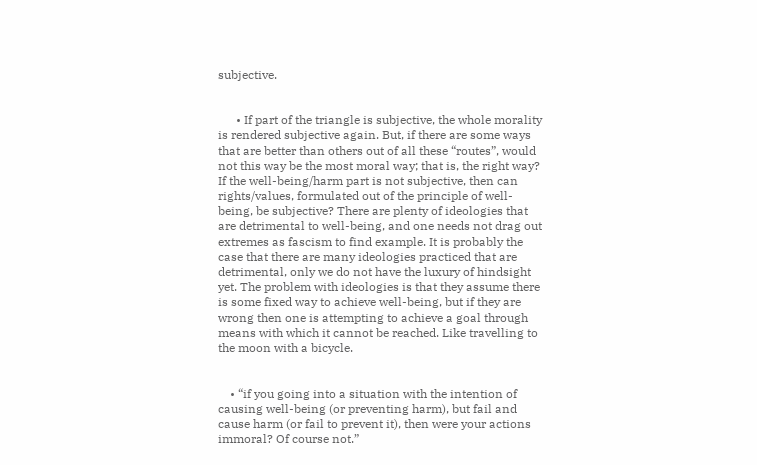subjective.


      • If part of the triangle is subjective, the whole morality is rendered subjective again. But, if there are some ways that are better than others out of all these “routes”, would not this way be the most moral way; that is, the right way? If the well-being/harm part is not subjective, then can rights/values, formulated out of the principle of well-being, be subjective? There are plenty of ideologies that are detrimental to well-being, and one needs not drag out extremes as fascism to find example. It is probably the case that there are many ideologies practiced that are detrimental, only we do not have the luxury of hindsight yet. The problem with ideologies is that they assume there is some fixed way to achieve well-being, but if they are wrong then one is attempting to achieve a goal through means with which it cannot be reached. Like travelling to the moon with a bicycle.


    • “if you going into a situation with the intention of causing well-being (or preventing harm), but fail and cause harm (or fail to prevent it), then were your actions immoral? Of course not.”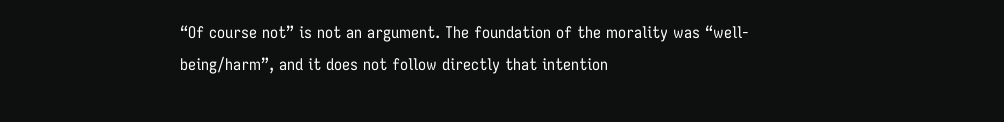“Of course not” is not an argument. The foundation of the morality was “well-being/harm”, and it does not follow directly that intention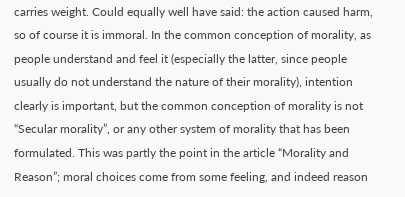carries weight. Could equally well have said: the action caused harm, so of course it is immoral. In the common conception of morality, as people understand and feel it (especially the latter, since people usually do not understand the nature of their morality), intention clearly is important, but the common conception of morality is not “Secular morality”, or any other system of morality that has been formulated. This was partly the point in the article “Morality and Reason”; moral choices come from some feeling, and indeed reason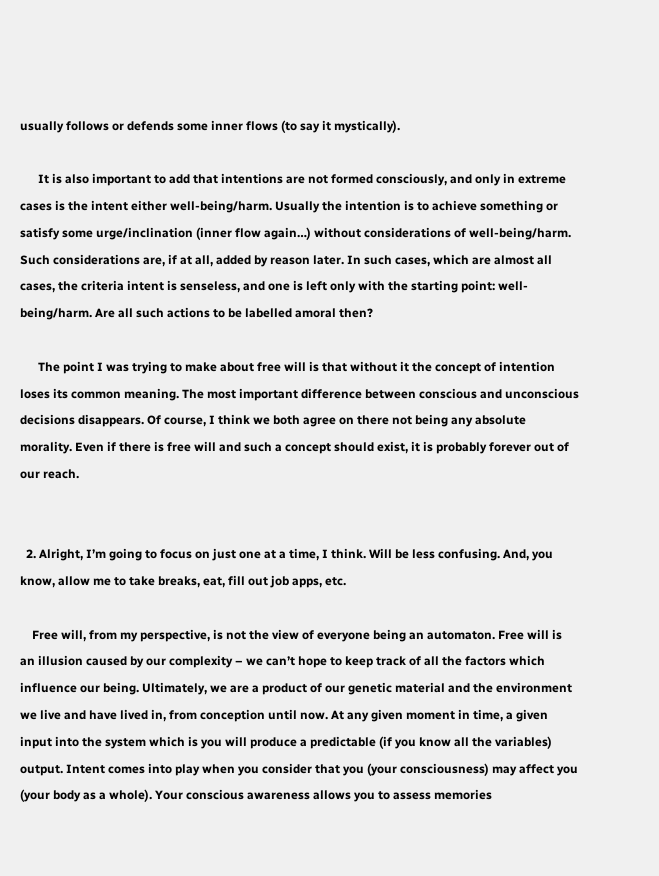usually follows or defends some inner flows (to say it mystically).

      It is also important to add that intentions are not formed consciously, and only in extreme cases is the intent either well-being/harm. Usually the intention is to achieve something or satisfy some urge/inclination (inner flow again…) without considerations of well-being/harm. Such considerations are, if at all, added by reason later. In such cases, which are almost all cases, the criteria intent is senseless, and one is left only with the starting point: well-being/harm. Are all such actions to be labelled amoral then?

      The point I was trying to make about free will is that without it the concept of intention loses its common meaning. The most important difference between conscious and unconscious decisions disappears. Of course, I think we both agree on there not being any absolute morality. Even if there is free will and such a concept should exist, it is probably forever out of our reach.


  2. Alright, I’m going to focus on just one at a time, I think. Will be less confusing. And, you know, allow me to take breaks, eat, fill out job apps, etc.

    Free will, from my perspective, is not the view of everyone being an automaton. Free will is an illusion caused by our complexity – we can’t hope to keep track of all the factors which influence our being. Ultimately, we are a product of our genetic material and the environment we live and have lived in, from conception until now. At any given moment in time, a given input into the system which is you will produce a predictable (if you know all the variables) output. Intent comes into play when you consider that you (your consciousness) may affect you (your body as a whole). Your conscious awareness allows you to assess memories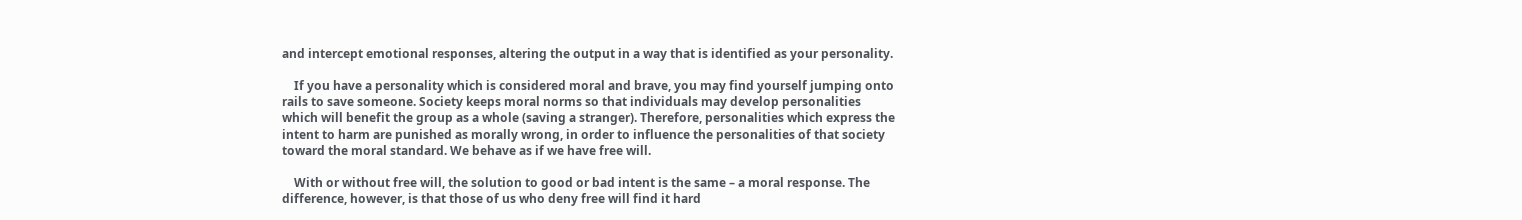and intercept emotional responses, altering the output in a way that is identified as your personality.

    If you have a personality which is considered moral and brave, you may find yourself jumping onto rails to save someone. Society keeps moral norms so that individuals may develop personalities which will benefit the group as a whole (saving a stranger). Therefore, personalities which express the intent to harm are punished as morally wrong, in order to influence the personalities of that society toward the moral standard. We behave as if we have free will.

    With or without free will, the solution to good or bad intent is the same – a moral response. The difference, however, is that those of us who deny free will find it hard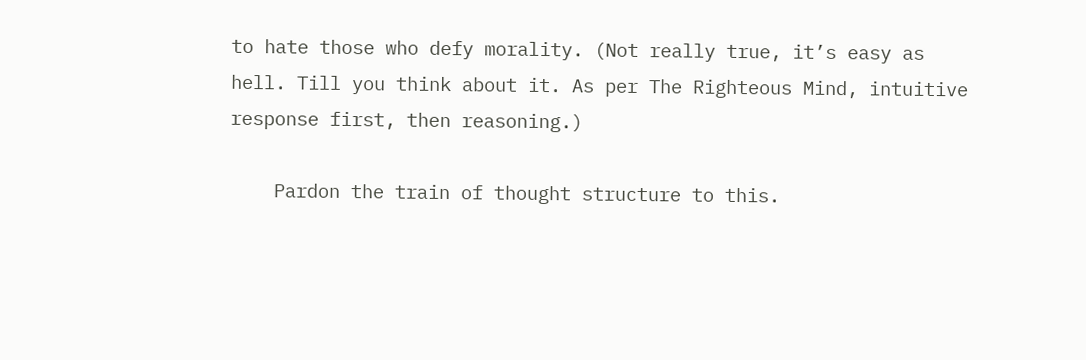to hate those who defy morality. (Not really true, it’s easy as hell. Till you think about it. As per The Righteous Mind, intuitive response first, then reasoning.)

    Pardon the train of thought structure to this.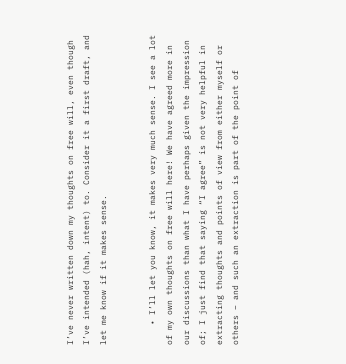I’ve never written down my thoughts on free will, even though I’ve intended (hah, intent) to. Consider it a first draft, and let me know if it makes sense.


    • I’ll let you know, it makes very much sense. I see a lot of my own thoughts on free will here! We have agreed more in our discussions than what I have perhaps given the impression of; I just find that saying “I agree” is not very helpful in extracting thoughts and points of view from either myself or others – and such an extraction is part of the point of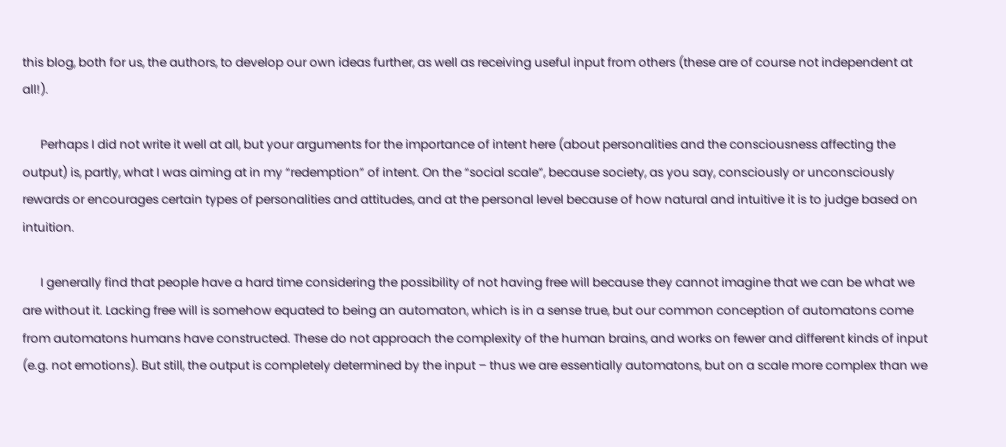this blog, both for us, the authors, to develop our own ideas further, as well as receiving useful input from others (these are of course not independent at all!).

      Perhaps I did not write it well at all, but your arguments for the importance of intent here (about personalities and the consciousness affecting the output) is, partly, what I was aiming at in my “redemption” of intent. On the “social scale”, because society, as you say, consciously or unconsciously rewards or encourages certain types of personalities and attitudes, and at the personal level because of how natural and intuitive it is to judge based on intuition.

      I generally find that people have a hard time considering the possibility of not having free will because they cannot imagine that we can be what we are without it. Lacking free will is somehow equated to being an automaton, which is in a sense true, but our common conception of automatons come from automatons humans have constructed. These do not approach the complexity of the human brains, and works on fewer and different kinds of input (e.g. not emotions). But still, the output is completely determined by the input – thus we are essentially automatons, but on a scale more complex than we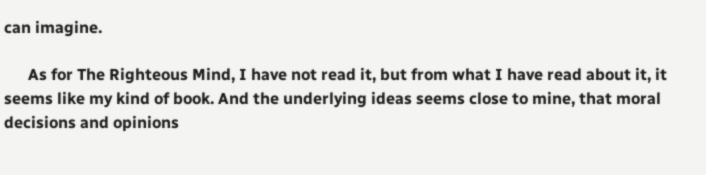can imagine.

      As for The Righteous Mind, I have not read it, but from what I have read about it, it seems like my kind of book. And the underlying ideas seems close to mine, that moral decisions and opinions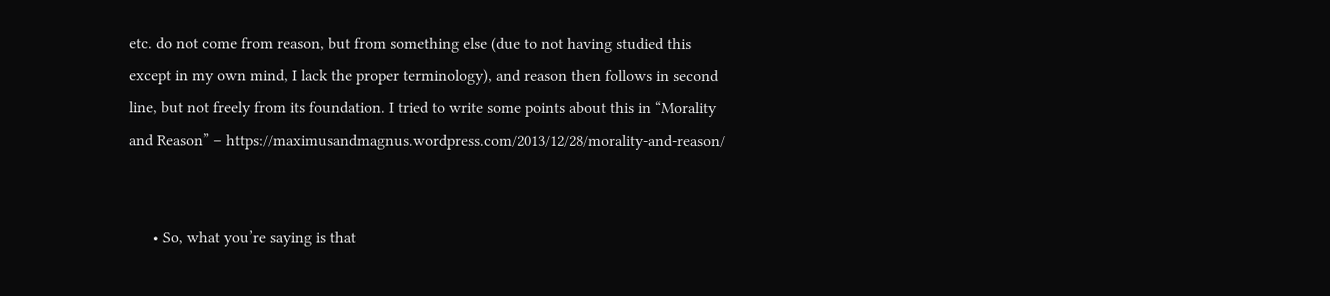etc. do not come from reason, but from something else (due to not having studied this except in my own mind, I lack the proper terminology), and reason then follows in second line, but not freely from its foundation. I tried to write some points about this in “Morality and Reason” – https://maximusandmagnus.wordpress.com/2013/12/28/morality-and-reason/


      • So, what you’re saying is that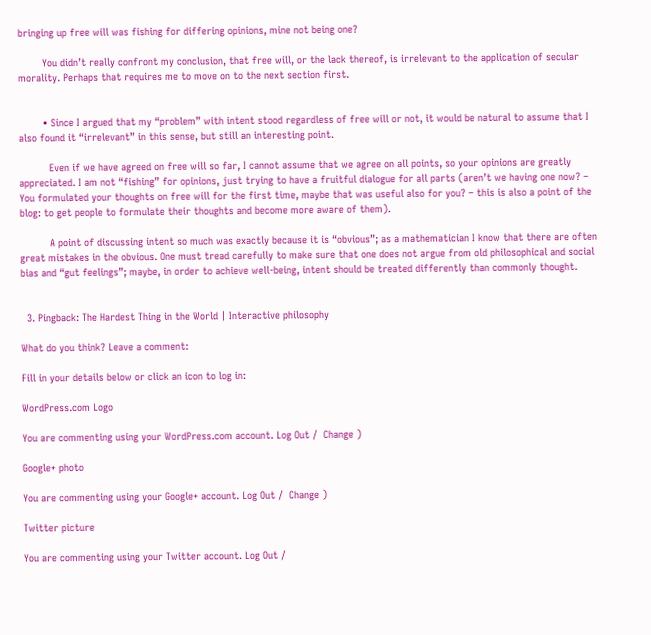bringing up free will was fishing for differing opinions, mine not being one?

        You didn’t really confront my conclusion, that free will, or the lack thereof, is irrelevant to the application of secular morality. Perhaps that requires me to move on to the next section first.


        • Since I argued that my “problem” with intent stood regardless of free will or not, it would be natural to assume that I also found it “irrelevant” in this sense, but still an interesting point.

          Even if we have agreed on free will so far, I cannot assume that we agree on all points, so your opinions are greatly appreciated. I am not “fishing” for opinions, just trying to have a fruitful dialogue for all parts (aren’t we having one now? – You formulated your thoughts on free will for the first time, maybe that was useful also for you? – this is also a point of the blog: to get people to formulate their thoughts and become more aware of them).

          A point of discussing intent so much was exactly because it is “obvious”; as a mathematician I know that there are often great mistakes in the obvious. One must tread carefully to make sure that one does not argue from old philosophical and social bias and “gut feelings”; maybe, in order to achieve well-being, intent should be treated differently than commonly thought.


  3. Pingback: The Hardest Thing in the World | Interactive philosophy

What do you think? Leave a comment:

Fill in your details below or click an icon to log in:

WordPress.com Logo

You are commenting using your WordPress.com account. Log Out /  Change )

Google+ photo

You are commenting using your Google+ account. Log Out /  Change )

Twitter picture

You are commenting using your Twitter account. Log Out /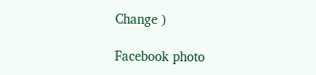Change )

Facebook photo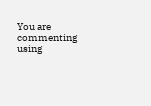You are commenting using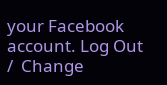your Facebook account. Log Out /  Change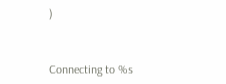)


Connecting to %s